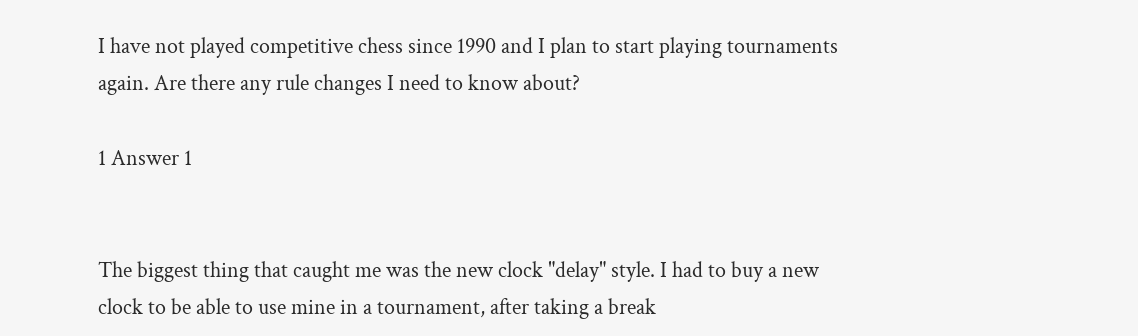I have not played competitive chess since 1990 and I plan to start playing tournaments again. Are there any rule changes I need to know about?

1 Answer 1


The biggest thing that caught me was the new clock "delay" style. I had to buy a new clock to be able to use mine in a tournament, after taking a break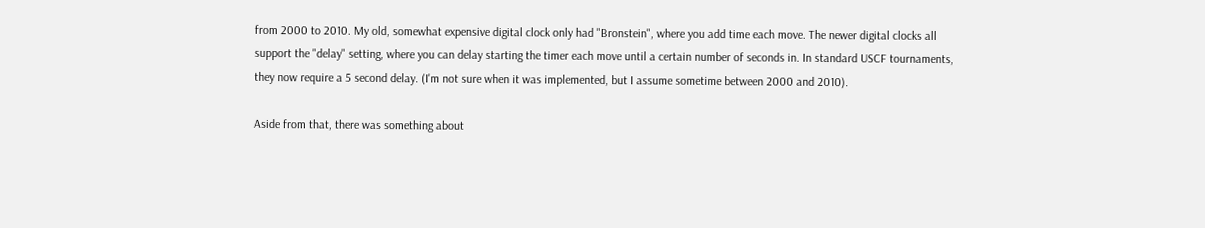from 2000 to 2010. My old, somewhat expensive digital clock only had "Bronstein", where you add time each move. The newer digital clocks all support the "delay" setting, where you can delay starting the timer each move until a certain number of seconds in. In standard USCF tournaments, they now require a 5 second delay. (I'm not sure when it was implemented, but I assume sometime between 2000 and 2010).

Aside from that, there was something about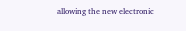allowing the new electronic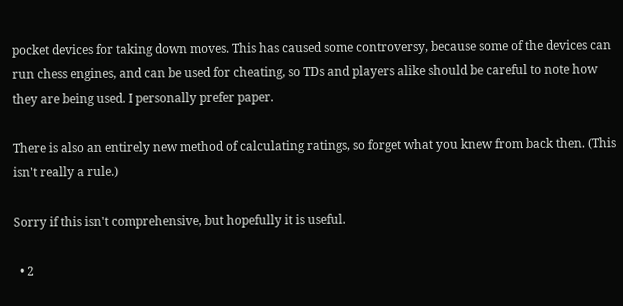pocket devices for taking down moves. This has caused some controversy, because some of the devices can run chess engines, and can be used for cheating, so TDs and players alike should be careful to note how they are being used. I personally prefer paper.

There is also an entirely new method of calculating ratings, so forget what you knew from back then. (This isn't really a rule.)

Sorry if this isn't comprehensive, but hopefully it is useful.

  • 2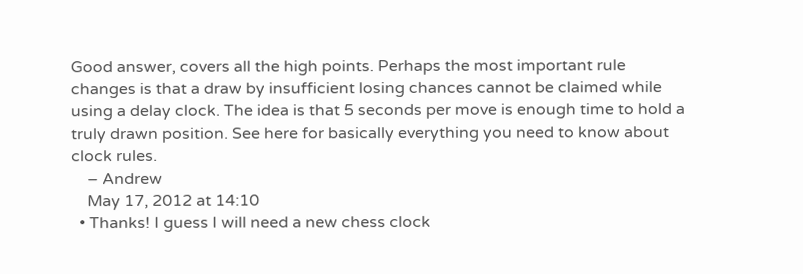Good answer, covers all the high points. Perhaps the most important rule changes is that a draw by insufficient losing chances cannot be claimed while using a delay clock. The idea is that 5 seconds per move is enough time to hold a truly drawn position. See here for basically everything you need to know about clock rules.
    – Andrew
    May 17, 2012 at 14:10
  • Thanks! I guess I will need a new chess clock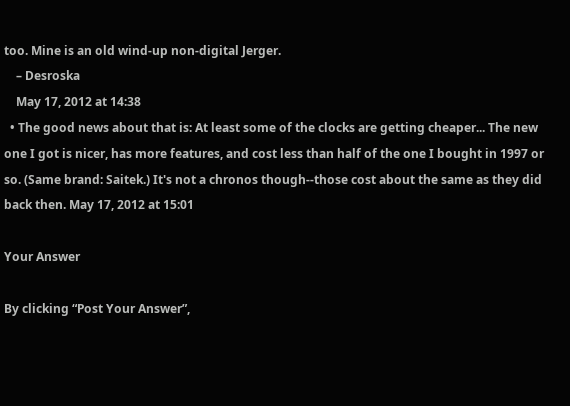too. Mine is an old wind-up non-digital Jerger.
    – Desroska
    May 17, 2012 at 14:38
  • The good news about that is: At least some of the clocks are getting cheaper... The new one I got is nicer, has more features, and cost less than half of the one I bought in 1997 or so. (Same brand: Saitek.) It's not a chronos though--those cost about the same as they did back then. May 17, 2012 at 15:01

Your Answer

By clicking “Post Your Answer”,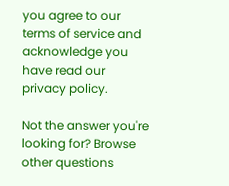you agree to our terms of service and acknowledge you have read our privacy policy.

Not the answer you're looking for? Browse other questions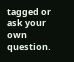tagged or ask your own question.